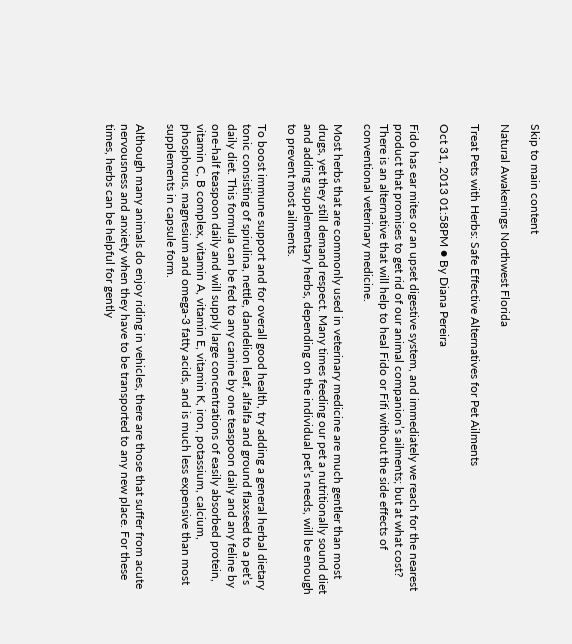Skip to main content

Natural Awakenings Northwest Florida

Treat Pets with Herbs: Safe Effective Alternatives for Pet Ailments

Oct 31, 2013 01:58PM ● By Diana Pereira

Fido has ear mites or an upset digestive system, and immediately we reach for the nearest product that promises to get rid of our animal companion’s ailments; but at what cost? There is an alternative that will help to heal Fido or Fifi without the side effects of conventional veterinary medicine.

Most herbs that are commonly used in veterinary medicine are much gentler than most drugs, yet they still demand respect. Many times feeding our pet a nutritionally sound diet and adding supplementary herbs, depending on the individual pet’s needs, will be enough to prevent most ailments.

To boost immune support and for overall good health, try adding a general herbal dietary tonic consisting of spirulina, nettle, dandelion leaf, alfalfa and ground flaxseed to a pet’s daily diet. This formula can be fed to any canine by one teaspoon daily and any feline by one-half teaspoon daily and will supply large concentrations of easily absorbed protein, vitamin C, B complex, vitamin A, vitamin E, vitamin K, iron, potassium, calcium, phosphorus, magnesium and omega-3 fatty acids, and is much less expensive than most supplements in capsule form.

Although many animals do enjoy riding in vehicles, there are those that suffer from acute nervousness and anxiety when they have to be transported to any new place. For these times, herbs can be helpful for gently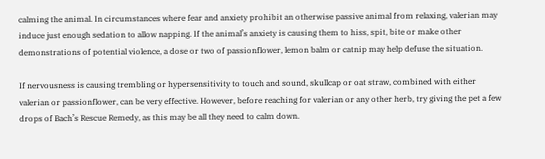calming the animal. In circumstances where fear and anxiety prohibit an otherwise passive animal from relaxing, valerian may induce just enough sedation to allow napping. If the animal’s anxiety is causing them to hiss, spit, bite or make other demonstrations of potential violence, a dose or two of passionflower, lemon balm or catnip may help defuse the situation.

If nervousness is causing trembling or hypersensitivity to touch and sound, skullcap or oat straw, combined with either valerian or passionflower, can be very effective. However, before reaching for valerian or any other herb, try giving the pet a few drops of Bach’s Rescue Remedy, as this may be all they need to calm down.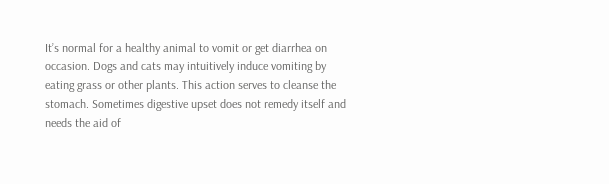It’s normal for a healthy animal to vomit or get diarrhea on occasion. Dogs and cats may intuitively induce vomiting by eating grass or other plants. This action serves to cleanse the stomach. Sometimes digestive upset does not remedy itself and needs the aid of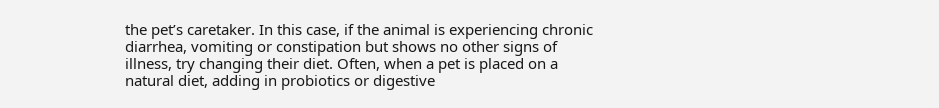the pet’s caretaker. In this case, if the animal is experiencing chronic diarrhea, vomiting or constipation but shows no other signs of illness, try changing their diet. Often, when a pet is placed on a natural diet, adding in probiotics or digestive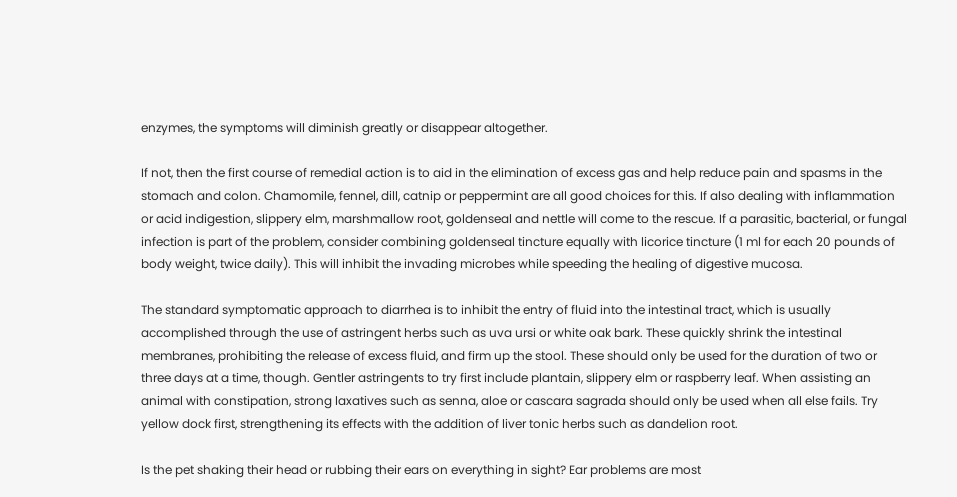enzymes, the symptoms will diminish greatly or disappear altogether.

If not, then the first course of remedial action is to aid in the elimination of excess gas and help reduce pain and spasms in the stomach and colon. Chamomile, fennel, dill, catnip or peppermint are all good choices for this. If also dealing with inflammation or acid indigestion, slippery elm, marshmallow root, goldenseal and nettle will come to the rescue. If a parasitic, bacterial, or fungal infection is part of the problem, consider combining goldenseal tincture equally with licorice tincture (1 ml for each 20 pounds of body weight, twice daily). This will inhibit the invading microbes while speeding the healing of digestive mucosa.

The standard symptomatic approach to diarrhea is to inhibit the entry of fluid into the intestinal tract, which is usually accomplished through the use of astringent herbs such as uva ursi or white oak bark. These quickly shrink the intestinal membranes, prohibiting the release of excess fluid, and firm up the stool. These should only be used for the duration of two or three days at a time, though. Gentler astringents to try first include plantain, slippery elm or raspberry leaf. When assisting an animal with constipation, strong laxatives such as senna, aloe or cascara sagrada should only be used when all else fails. Try yellow dock first, strengthening its effects with the addition of liver tonic herbs such as dandelion root.

Is the pet shaking their head or rubbing their ears on everything in sight? Ear problems are most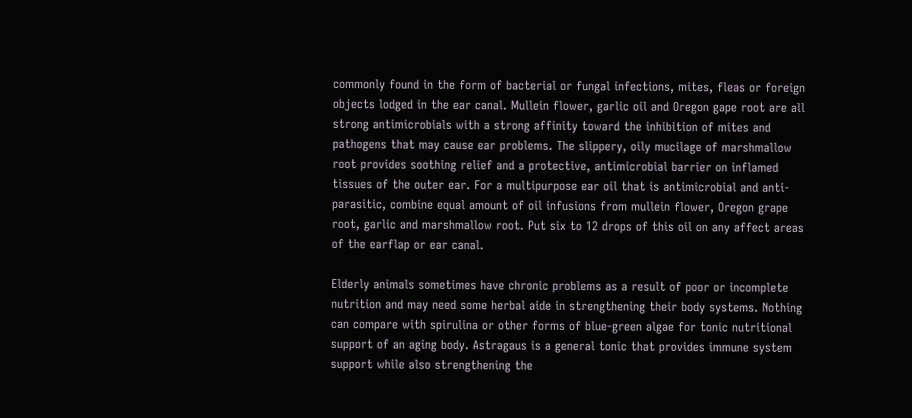commonly found in the form of bacterial or fungal infections, mites, fleas or foreign objects lodged in the ear canal. Mullein flower, garlic oil and Oregon gape root are all strong antimicrobials with a strong affinity toward the inhibition of mites and pathogens that may cause ear problems. The slippery, oily mucilage of marshmallow root provides soothing relief and a protective, antimicrobial barrier on inflamed tissues of the outer ear. For a multipurpose ear oil that is antimicrobial and anti-parasitic, combine equal amount of oil infusions from mullein flower, Oregon grape root, garlic and marshmallow root. Put six to 12 drops of this oil on any affect areas of the earflap or ear canal.

Elderly animals sometimes have chronic problems as a result of poor or incomplete nutrition and may need some herbal aide in strengthening their body systems. Nothing can compare with spirulina or other forms of blue-green algae for tonic nutritional support of an aging body. Astragaus is a general tonic that provides immune system support while also strengthening the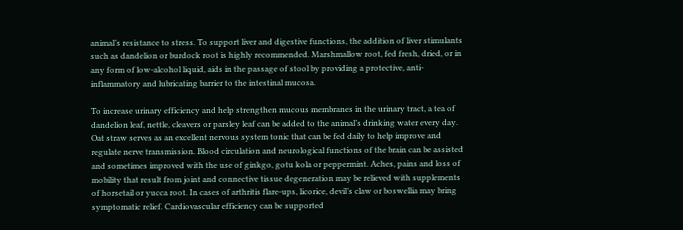animal’s resistance to stress. To support liver and digestive functions, the addition of liver stimulants such as dandelion or burdock root is highly recommended. Marshmallow root, fed fresh, dried, or in any form of low-alcohol liquid, aids in the passage of stool by providing a protective, anti-inflammatory and lubricating barrier to the intestinal mucosa.

To increase urinary efficiency and help strengthen mucous membranes in the urinary tract, a tea of dandelion leaf, nettle, cleavers or parsley leaf can be added to the animal’s drinking water every day. Oat straw serves as an excellent nervous system tonic that can be fed daily to help improve and regulate nerve transmission. Blood circulation and neurological functions of the brain can be assisted and sometimes improved with the use of ginkgo, gotu kola or peppermint. Aches, pains and loss of mobility that result from joint and connective tissue degeneration may be relieved with supplements of horsetail or yucca root. In cases of arthritis flare-ups, licorice, devil’s claw or boswellia may bring symptomatic relief. Cardiovascular efficiency can be supported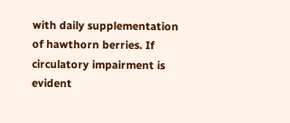with daily supplementation of hawthorn berries. If circulatory impairment is evident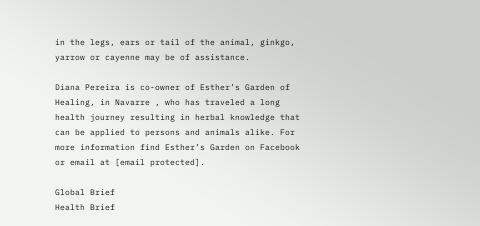in the legs, ears or tail of the animal, ginkgo, yarrow or cayenne may be of assistance.

Diana Pereira is co-owner of Esther’s Garden of Healing, in Navarre , who has traveled a long health journey resulting in herbal knowledge that can be applied to persons and animals alike. For more information find Esther’s Garden on Facebook or email at [email protected].

Global Brief
Health Brief